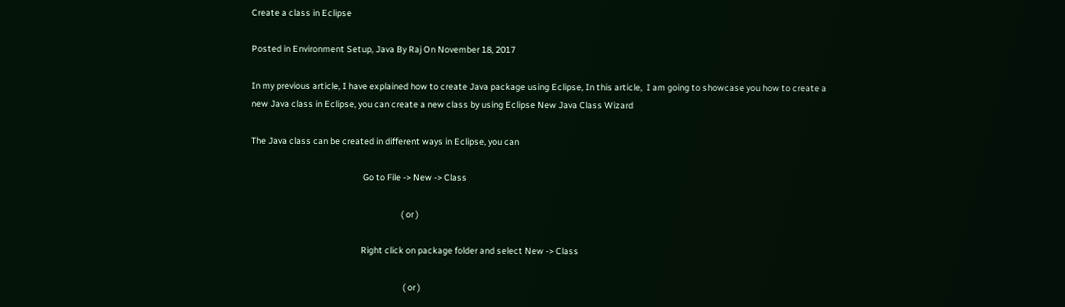Create a class in Eclipse

Posted in Environment Setup, Java By Raj On November 18, 2017

In my previous article, I have explained how to create Java package using Eclipse, In this article,  I am going to showcase you how to create a new Java class in Eclipse, you can create a new class by using Eclipse New Java Class Wizard

The Java class can be created in different ways in Eclipse, you can

                                                        Go to File -> New -> Class

                                                                           ( or )

                                                       Right click on package folder and select New -> Class

                                                                            ( or )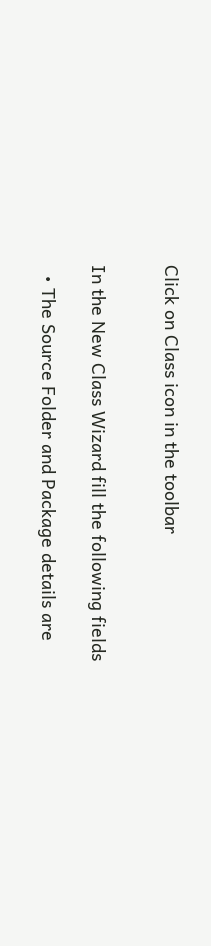Click on Class icon in the toolbar


In the New Class Wizard fill the following fields

  • The Source Folder and Package details are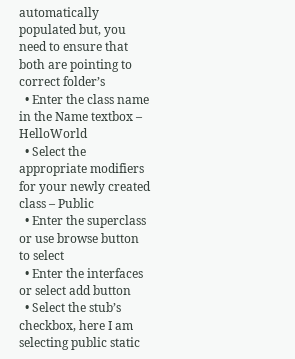automatically populated but, you need to ensure that both are pointing to correct folder’s
  • Enter the class name in the Name textbox – HelloWorld
  • Select the appropriate modifiers for your newly created class – Public
  • Enter the superclass or use browse button to select
  • Enter the interfaces or select add button
  • Select the stub’s checkbox, here I am selecting public static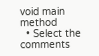void main method
  • Select the comments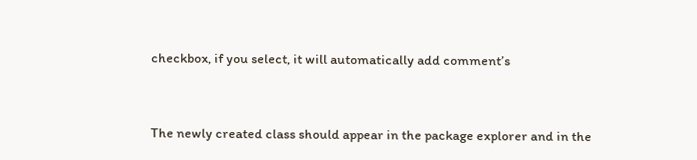checkbox, if you select, it will automatically add comment’s


The newly created class should appear in the package explorer and in the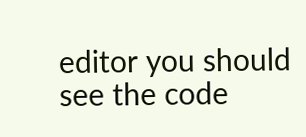editor you should see the code